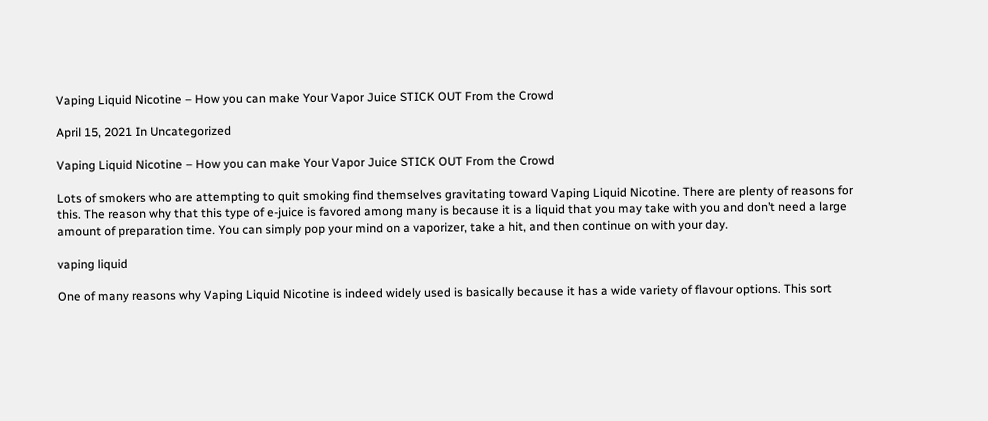Vaping Liquid Nicotine – How you can make Your Vapor Juice STICK OUT From the Crowd

April 15, 2021 In Uncategorized

Vaping Liquid Nicotine – How you can make Your Vapor Juice STICK OUT From the Crowd

Lots of smokers who are attempting to quit smoking find themselves gravitating toward Vaping Liquid Nicotine. There are plenty of reasons for this. The reason why that this type of e-juice is favored among many is because it is a liquid that you may take with you and don’t need a large amount of preparation time. You can simply pop your mind on a vaporizer, take a hit, and then continue on with your day.

vaping liquid

One of many reasons why Vaping Liquid Nicotine is indeed widely used is basically because it has a wide variety of flavour options. This sort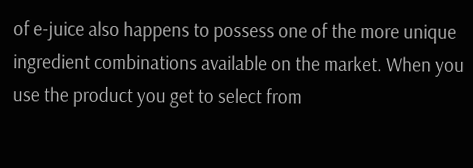of e-juice also happens to possess one of the more unique ingredient combinations available on the market. When you use the product you get to select from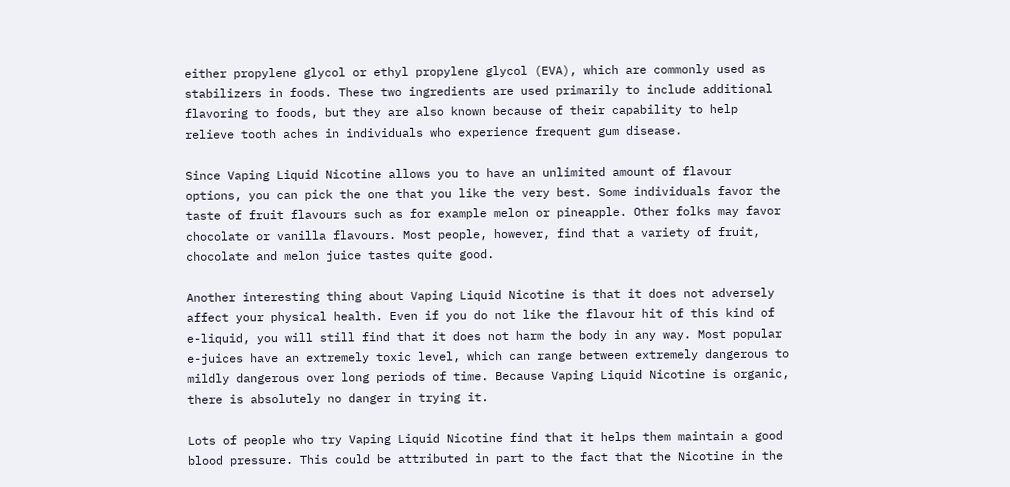either propylene glycol or ethyl propylene glycol (EVA), which are commonly used as stabilizers in foods. These two ingredients are used primarily to include additional flavoring to foods, but they are also known because of their capability to help relieve tooth aches in individuals who experience frequent gum disease.

Since Vaping Liquid Nicotine allows you to have an unlimited amount of flavour options, you can pick the one that you like the very best. Some individuals favor the taste of fruit flavours such as for example melon or pineapple. Other folks may favor chocolate or vanilla flavours. Most people, however, find that a variety of fruit, chocolate and melon juice tastes quite good.

Another interesting thing about Vaping Liquid Nicotine is that it does not adversely affect your physical health. Even if you do not like the flavour hit of this kind of e-liquid, you will still find that it does not harm the body in any way. Most popular e-juices have an extremely toxic level, which can range between extremely dangerous to mildly dangerous over long periods of time. Because Vaping Liquid Nicotine is organic, there is absolutely no danger in trying it.

Lots of people who try Vaping Liquid Nicotine find that it helps them maintain a good blood pressure. This could be attributed in part to the fact that the Nicotine in the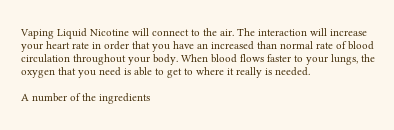Vaping Liquid Nicotine will connect to the air. The interaction will increase your heart rate in order that you have an increased than normal rate of blood circulation throughout your body. When blood flows faster to your lungs, the oxygen that you need is able to get to where it really is needed.

A number of the ingredients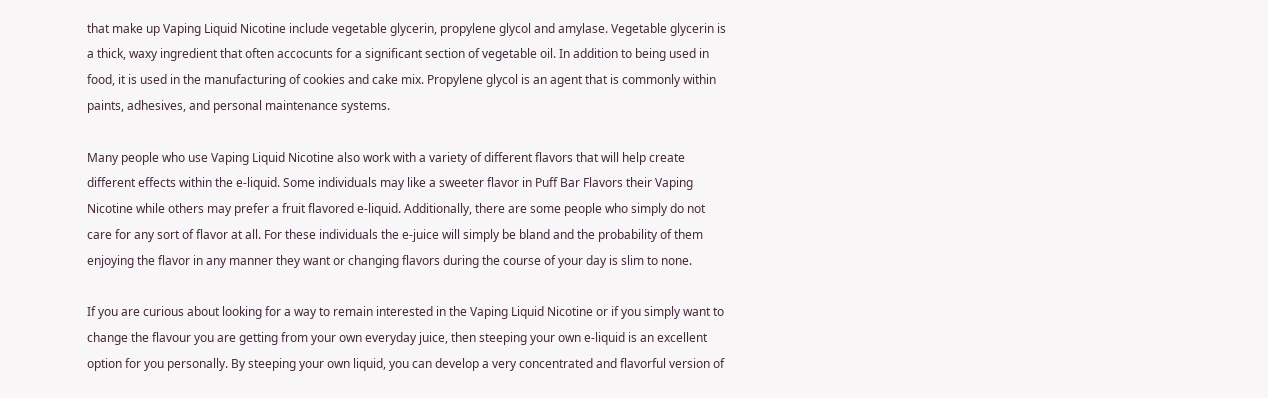that make up Vaping Liquid Nicotine include vegetable glycerin, propylene glycol and amylase. Vegetable glycerin is a thick, waxy ingredient that often accocunts for a significant section of vegetable oil. In addition to being used in food, it is used in the manufacturing of cookies and cake mix. Propylene glycol is an agent that is commonly within paints, adhesives, and personal maintenance systems.

Many people who use Vaping Liquid Nicotine also work with a variety of different flavors that will help create different effects within the e-liquid. Some individuals may like a sweeter flavor in Puff Bar Flavors their Vaping Nicotine while others may prefer a fruit flavored e-liquid. Additionally, there are some people who simply do not care for any sort of flavor at all. For these individuals the e-juice will simply be bland and the probability of them enjoying the flavor in any manner they want or changing flavors during the course of your day is slim to none.

If you are curious about looking for a way to remain interested in the Vaping Liquid Nicotine or if you simply want to change the flavour you are getting from your own everyday juice, then steeping your own e-liquid is an excellent option for you personally. By steeping your own liquid, you can develop a very concentrated and flavorful version of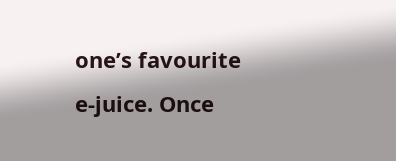one’s favourite e-juice. Once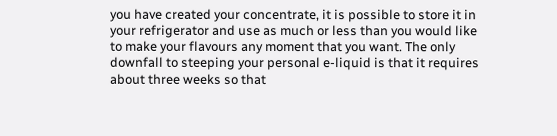you have created your concentrate, it is possible to store it in your refrigerator and use as much or less than you would like to make your flavours any moment that you want. The only downfall to steeping your personal e-liquid is that it requires about three weeks so that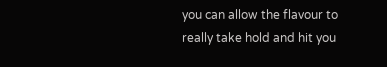you can allow the flavour to really take hold and hit you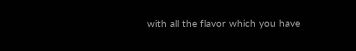with all the flavor which you have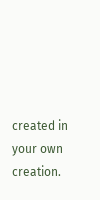created in your own creation.